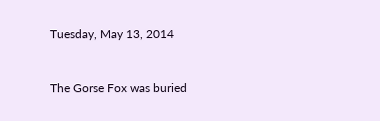Tuesday, May 13, 2014


The Gorse Fox was buried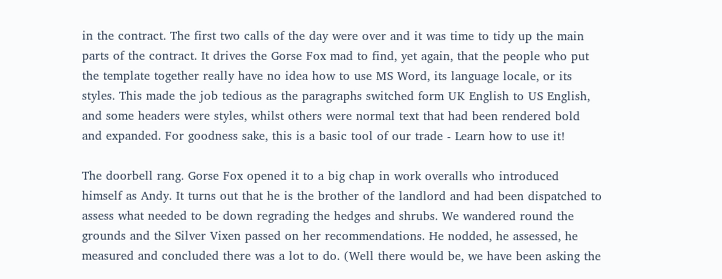in the contract. The first two calls of the day were over and it was time to tidy up the main parts of the contract. It drives the Gorse Fox mad to find, yet again, that the people who put the template together really have no idea how to use MS Word, its language locale, or its styles. This made the job tedious as the paragraphs switched form UK English to US English, and some headers were styles, whilst others were normal text that had been rendered bold and expanded. For goodness sake, this is a basic tool of our trade - Learn how to use it!

The doorbell rang. Gorse Fox opened it to a big chap in work overalls who introduced himself as Andy. It turns out that he is the brother of the landlord and had been dispatched to assess what needed to be down regrading the hedges and shrubs. We wandered round the grounds and the Silver Vixen passed on her recommendations. He nodded, he assessed, he measured and concluded there was a lot to do. (Well there would be, we have been asking the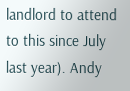landlord to attend to this since July last year). Andy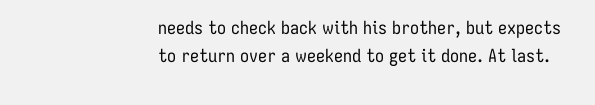needs to check back with his brother, but expects to return over a weekend to get it done. At last.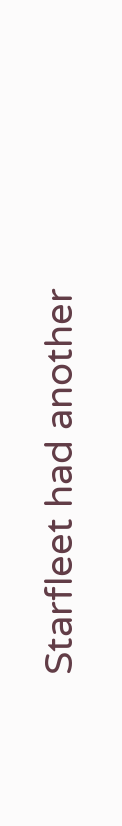Starfleet had another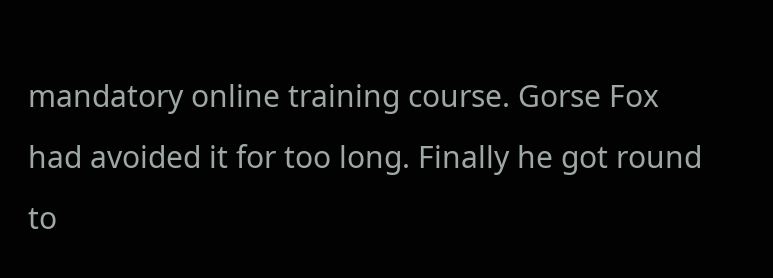mandatory online training course. Gorse Fox had avoided it for too long. Finally he got round to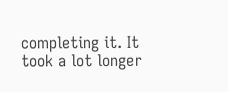completing it. It took a lot longer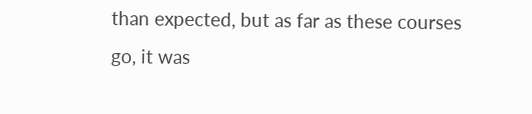than expected, but as far as these courses go, it was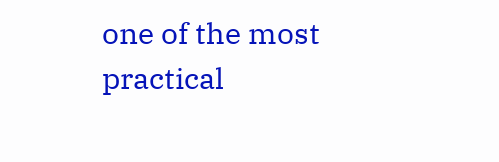one of the most practical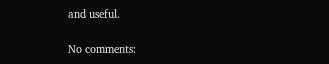and useful.

No comments: